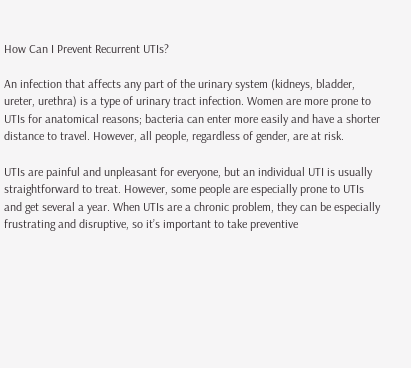How Can I Prevent Recurrent UTIs?

An infection that affects any part of the urinary system (kidneys, bladder, ureter, urethra) is a type of urinary tract infection. Women are more prone to UTIs for anatomical reasons; bacteria can enter more easily and have a shorter distance to travel. However, all people, regardless of gender, are at risk.

UTIs are painful and unpleasant for everyone, but an individual UTI is usually straightforward to treat. However, some people are especially prone to UTIs and get several a year. When UTIs are a chronic problem, they can be especially frustrating and disruptive, so it’s important to take preventive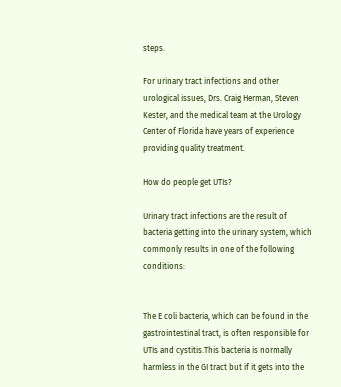steps.

For urinary tract infections and other urological issues, Drs. Craig Herman, Steven Kester, and the medical team at the Urology Center of Florida have years of experience providing quality treatment.

How do people get UTIs?

Urinary tract infections are the result of bacteria getting into the urinary system, which commonly results in one of the following conditions:


The E coli bacteria, which can be found in the gastrointestinal tract, is often responsible for UTIs and cystitis.This bacteria is normally harmless in the GI tract but if it gets into the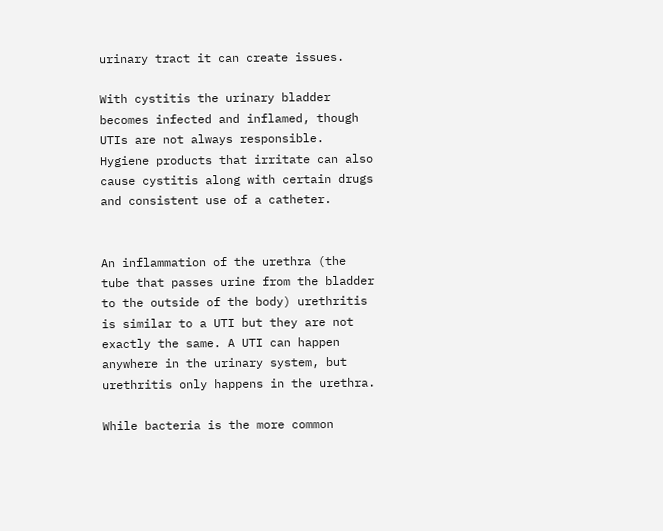urinary tract it can create issues.

With cystitis the urinary bladder becomes infected and inflamed, though UTIs are not always responsible. Hygiene products that irritate can also cause cystitis along with certain drugs and consistent use of a catheter.


An inflammation of the urethra (the tube that passes urine from the bladder to the outside of the body) urethritis is similar to a UTI but they are not exactly the same. A UTI can happen anywhere in the urinary system, but urethritis only happens in the urethra.

While bacteria is the more common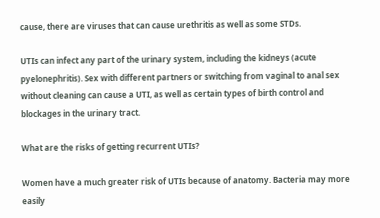cause, there are viruses that can cause urethritis as well as some STDs.

UTIs can infect any part of the urinary system, including the kidneys (acute pyelonephritis). Sex with different partners or switching from vaginal to anal sex without cleaning can cause a UTI, as well as certain types of birth control and blockages in the urinary tract.

What are the risks of getting recurrent UTIs?

Women have a much greater risk of UTIs because of anatomy. Bacteria may more easily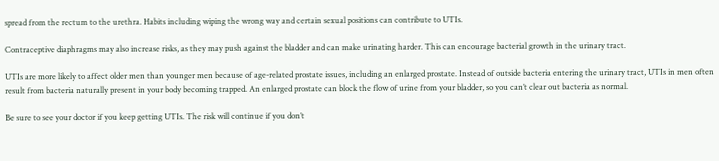spread from the rectum to the urethra. Habits including wiping the wrong way and certain sexual positions can contribute to UTIs.

Contraceptive diaphragms may also increase risks, as they may push against the bladder and can make urinating harder. This can encourage bacterial growth in the urinary tract.

UTIs are more likely to affect older men than younger men because of age-related prostate issues, including an enlarged prostate. Instead of outside bacteria entering the urinary tract, UTIs in men often result from bacteria naturally present in your body becoming trapped. An enlarged prostate can block the flow of urine from your bladder, so you can’t clear out bacteria as normal.

Be sure to see your doctor if you keep getting UTIs. The risk will continue if you don’t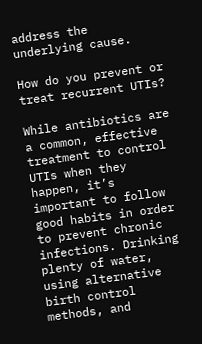address the underlying cause.

How do you prevent or treat recurrent UTIs?

While antibiotics are a common, effective treatment to control UTIs when they happen, it’s important to follow good habits in order to prevent chronic infections. Drinking plenty of water, using alternative birth control methods, and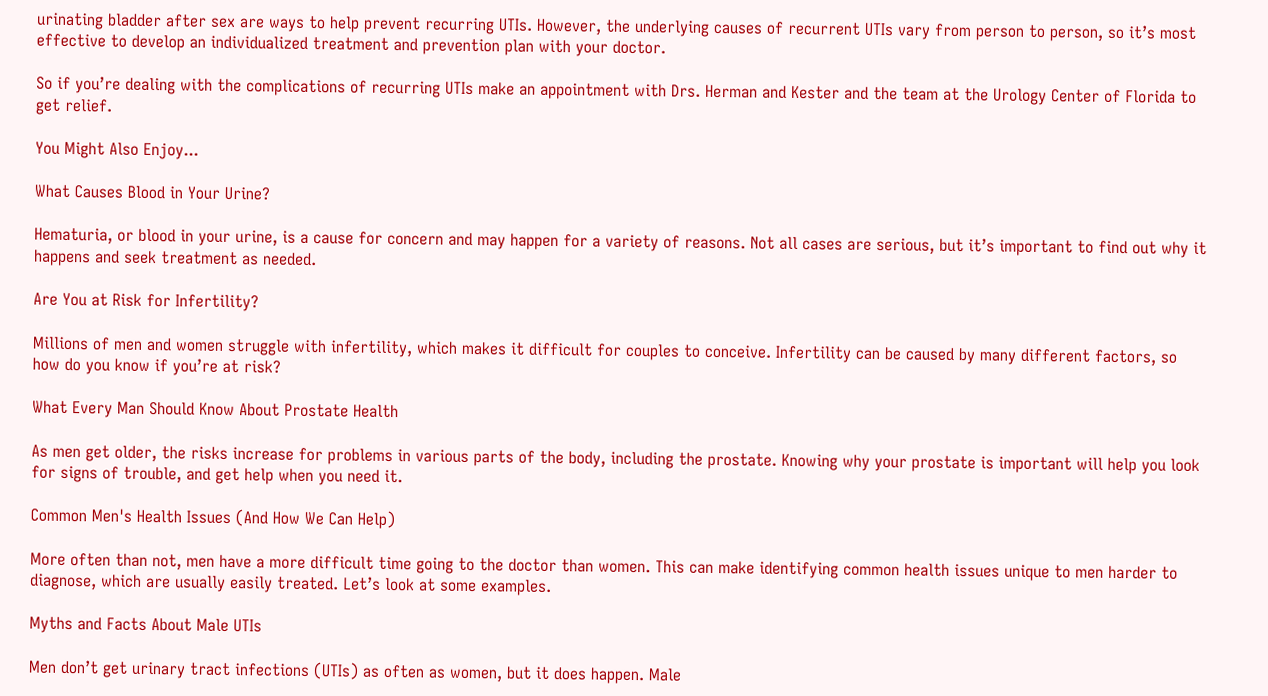urinating bladder after sex are ways to help prevent recurring UTIs. However, the underlying causes of recurrent UTIs vary from person to person, so it’s most effective to develop an individualized treatment and prevention plan with your doctor.

So if you’re dealing with the complications of recurring UTIs make an appointment with Drs. Herman and Kester and the team at the Urology Center of Florida to get relief.

You Might Also Enjoy...

What Causes Blood in Your Urine?

Hematuria, or blood in your urine, is a cause for concern and may happen for a variety of reasons. Not all cases are serious, but it’s important to find out why it happens and seek treatment as needed.

Are You at Risk for Infertility?

Millions of men and women struggle with infertility, which makes it difficult for couples to conceive. Infertility can be caused by many different factors, so how do you know if you’re at risk?

What Every Man Should Know About Prostate Health

As men get older, the risks increase for problems in various parts of the body, including the prostate. Knowing why your prostate is important will help you look for signs of trouble, and get help when you need it.

Common Men's Health Issues (And How We Can Help)

More often than not, men have a more difficult time going to the doctor than women. This can make identifying common health issues unique to men harder to diagnose, which are usually easily treated. Let’s look at some examples.

Myths and Facts About Male UTIs

Men don’t get urinary tract infections (UTIs) as often as women, but it does happen. Male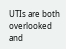UTIs are both overlooked and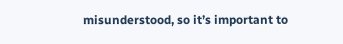misunderstood, so it’s important to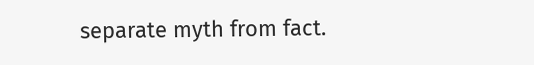separate myth from fact.